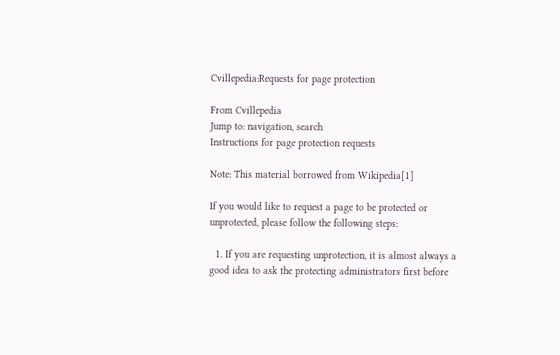Cvillepedia:Requests for page protection

From Cvillepedia
Jump to: navigation, search
Instructions for page protection requests

Note: This material borrowed from Wikipedia[1]

If you would like to request a page to be protected or unprotected, please follow the following steps:

  1. If you are requesting unprotection, it is almost always a good idea to ask the protecting administrators first before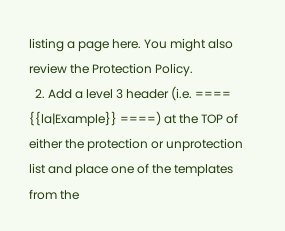listing a page here. You might also review the Protection Policy.
  2. Add a level 3 header (i.e. ==== {{la|Example}} ====) at the TOP of either the protection or unprotection list and place one of the templates from the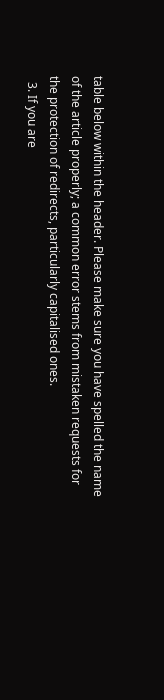table below within the header. Please make sure you have spelled the name of the article properly; a common error stems from mistaken requests for the protection of redirects, particularly capitalised ones.
  3. If you are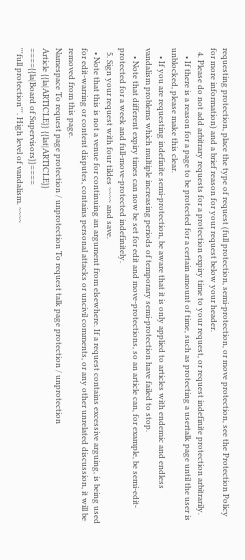requesting protection, place the type of request (full protection, semi-protection, or move protection, see the Protection Policy for more information) and a brief reason for your request below your header.
  4. Please do not add arbitrary requests for a protection expiry time to your request, or request indefinite protection arbitrarily.
    • If there is a reason for a page to be protected for a certain amount of time, such as protecting a usertalk page until the user is unblocked, please make this clear.
    • If you are requesting indefinite semi-protection, be aware that it is only applied to articles with endemic and endless vandalism problems which multiple increasing periods of temporary semi-protection have failed to stop.
    • Note that different expiry times can now be set for edit and move-protections, so an article can, for example, be semi-edit-protected for a week and full-move-protected indefinitely.
  5. Sign your request with four tildes ~~~~ and save.
  • Note that this is not a venue for continuing an argument from elsewhere. If a request contains excessive arguing, is being used for edit-warring or content disputes, contains personal attacks or uncivil comments, or any other unrelated discussion, it will be removed from this page.
Namespace To request page protection / unprotection To request talk page protection / unprotection
Article {{la|ARTICLE}} {{lat|ARTICLE}}
===={{la|Board of Supervisors}}====
'''full protection'''. High level of vandalism. ~~~~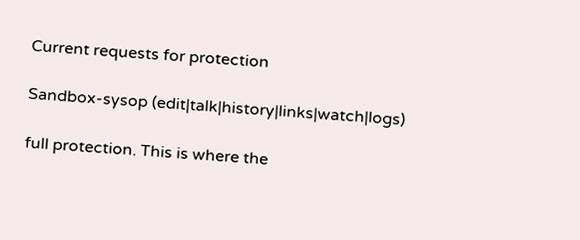Current requests for protection

Sandbox-sysop (edit|talk|history|links|watch|logs)

full protection. This is where the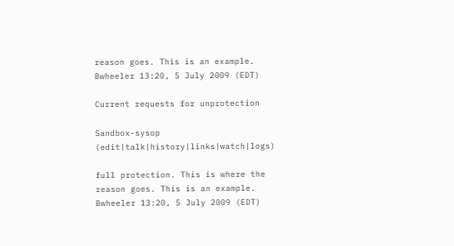reason goes. This is an example. Bwheeler 13:20, 5 July 2009 (EDT)

Current requests for unprotection

Sandbox-sysop (edit|talk|history|links|watch|logs)

full protection. This is where the reason goes. This is an example. Bwheeler 13:20, 5 July 2009 (EDT)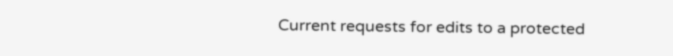Current requests for edits to a protected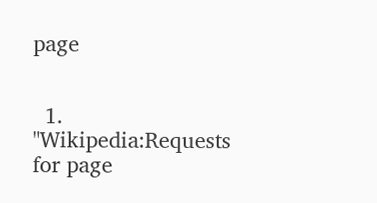page


  1. "Wikipedia:Requests for page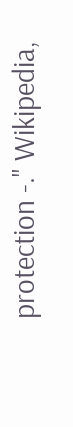protection -." Wikipedia,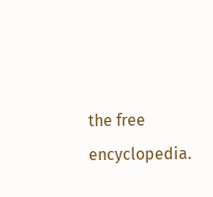the free encyclopedia.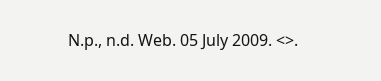N.p., n.d. Web. 05 July 2009. <>.